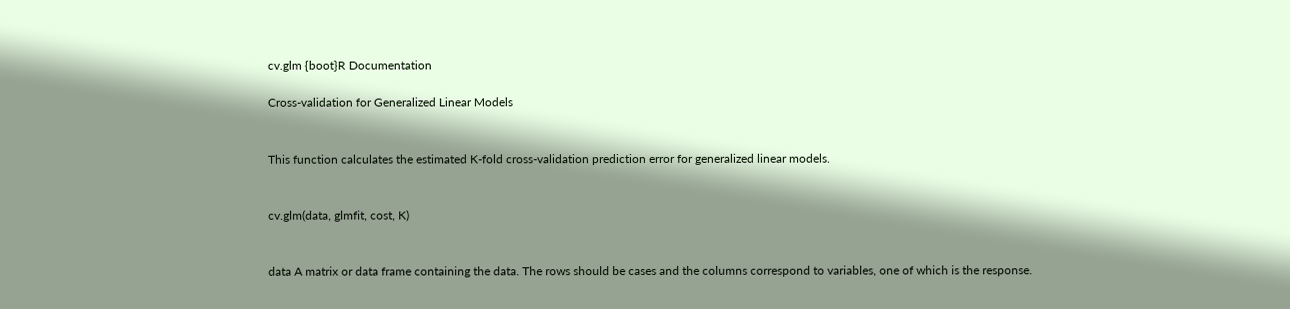cv.glm {boot}R Documentation

Cross-validation for Generalized Linear Models


This function calculates the estimated K-fold cross-validation prediction error for generalized linear models.


cv.glm(data, glmfit, cost, K)


data A matrix or data frame containing the data. The rows should be cases and the columns correspond to variables, one of which is the response.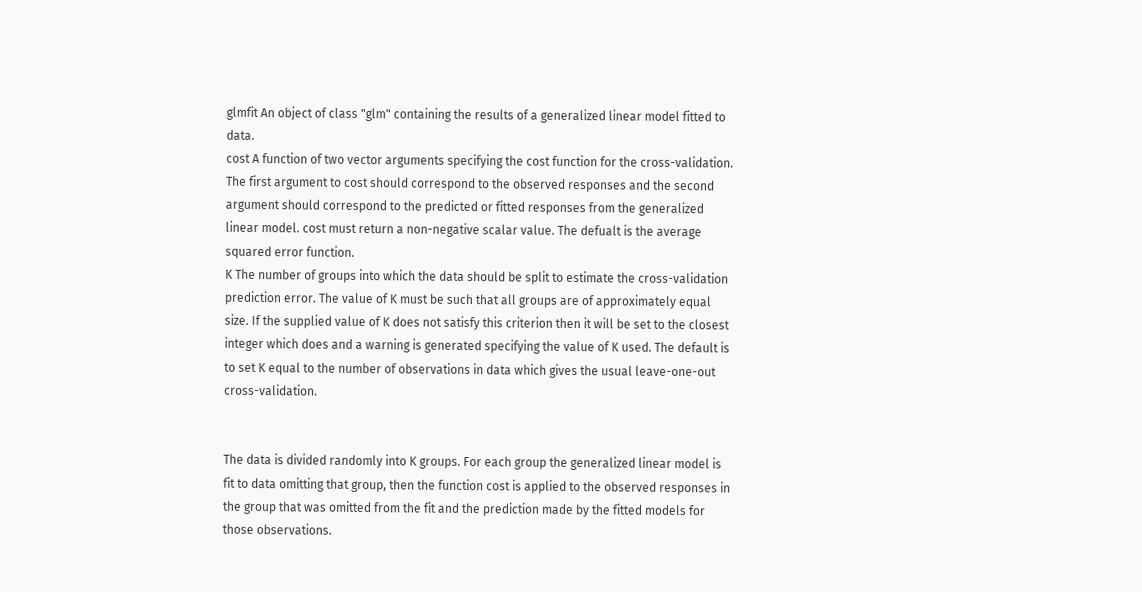glmfit An object of class "glm" containing the results of a generalized linear model fitted to data.
cost A function of two vector arguments specifying the cost function for the cross-validation. The first argument to cost should correspond to the observed responses and the second argument should correspond to the predicted or fitted responses from the generalized linear model. cost must return a non-negative scalar value. The defualt is the average squared error function.
K The number of groups into which the data should be split to estimate the cross-validation prediction error. The value of K must be such that all groups are of approximately equal size. If the supplied value of K does not satisfy this criterion then it will be set to the closest integer which does and a warning is generated specifying the value of K used. The default is to set K equal to the number of observations in data which gives the usual leave-one-out cross-validation.


The data is divided randomly into K groups. For each group the generalized linear model is fit to data omitting that group, then the function cost is applied to the observed responses in the group that was omitted from the fit and the prediction made by the fitted models for those observations.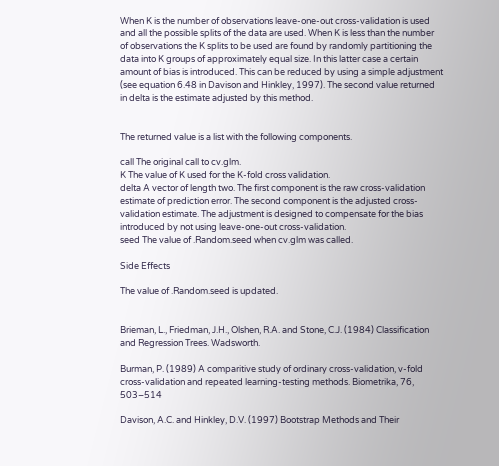When K is the number of observations leave-one-out cross-validation is used and all the possible splits of the data are used. When K is less than the number of observations the K splits to be used are found by randomly partitioning the data into K groups of approximately equal size. In this latter case a certain amount of bias is introduced. This can be reduced by using a simple adjustment (see equation 6.48 in Davison and Hinkley, 1997). The second value returned in delta is the estimate adjusted by this method.


The returned value is a list with the following components.

call The original call to cv.glm.
K The value of K used for the K-fold cross validation.
delta A vector of length two. The first component is the raw cross-validation estimate of prediction error. The second component is the adjusted cross-validation estimate. The adjustment is designed to compensate for the bias introduced by not using leave-one-out cross-validation.
seed The value of .Random.seed when cv.glm was called.

Side Effects

The value of .Random.seed is updated.


Brieman, L., Friedman, J.H., Olshen, R.A. and Stone, C.J. (1984) Classification and Regression Trees. Wadsworth.

Burman, P. (1989) A comparitive study of ordinary cross-validation, v-fold cross-validation and repeated learning-testing methods. Biometrika, 76, 503–514

Davison, A.C. and Hinkley, D.V. (1997) Bootstrap Methods and Their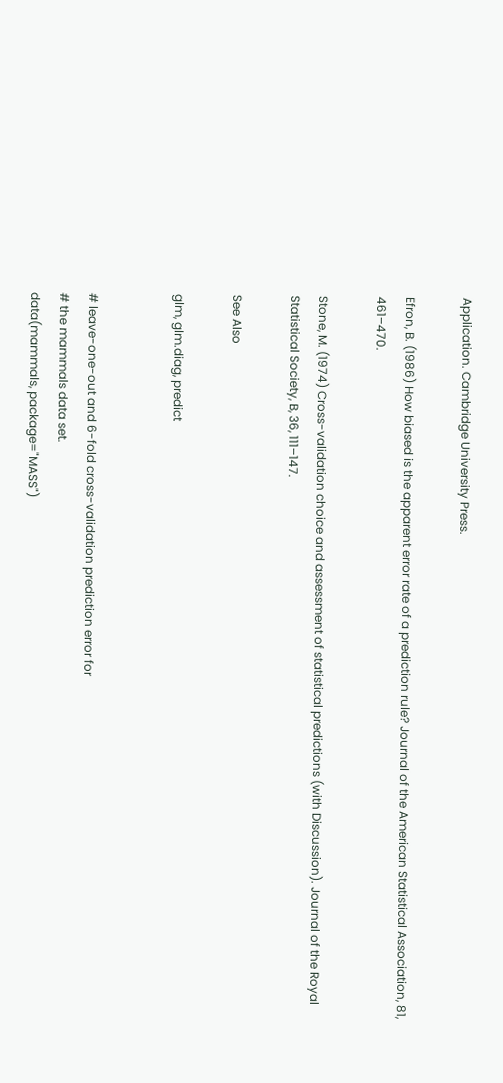Application. Cambridge University Press.

Efron, B. (1986) How biased is the apparent error rate of a prediction rule? Journal of the American Statistical Association, 81, 461–470.

Stone, M. (1974) Cross-validation choice and assessment of statistical predictions (with Discussion). Journal of the Royal Statistical Society, B, 36, 111–147.

See Also

glm, glm.diag, predict


# leave-one-out and 6-fold cross-validation prediction error for
# the mammals data set.
data(mammals, package="MASS")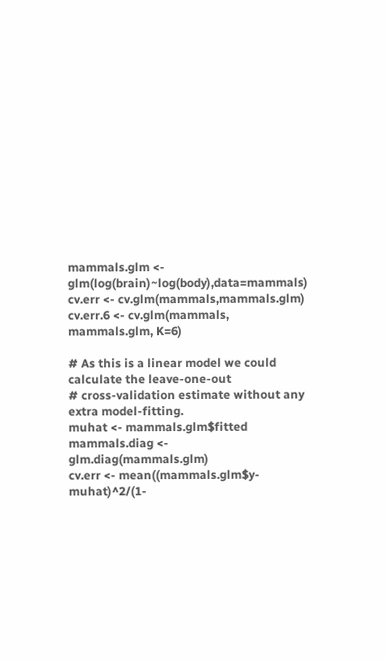mammals.glm <- glm(log(brain)~log(body),data=mammals)
cv.err <- cv.glm(mammals,mammals.glm)
cv.err.6 <- cv.glm(mammals, mammals.glm, K=6)

# As this is a linear model we could calculate the leave-one-out
# cross-validation estimate without any extra model-fitting.
muhat <- mammals.glm$fitted
mammals.diag <- glm.diag(mammals.glm)
cv.err <- mean((mammals.glm$y-muhat)^2/(1-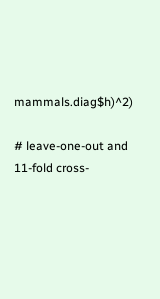mammals.diag$h)^2)

# leave-one-out and 11-fold cross-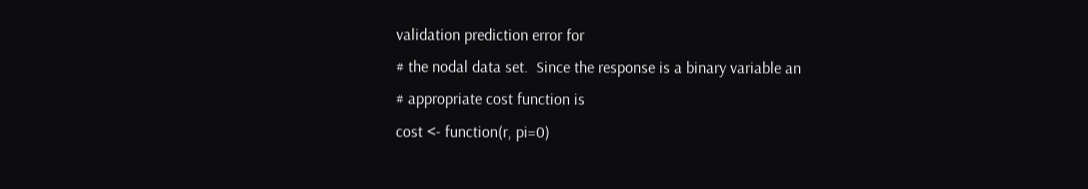validation prediction error for
# the nodal data set.  Since the response is a binary variable an
# appropriate cost function is
cost <- function(r, pi=0)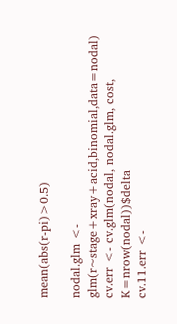mean(abs(r-pi)>0.5)

nodal.glm <- glm(r~stage+xray+acid,binomial,data=nodal)
cv.err <- cv.glm(nodal, nodal.glm, cost, K=nrow(nodal))$delta
cv.11.err <-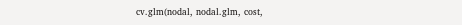cv.glm(nodal, nodal.glm, cost,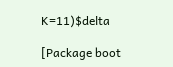K=11)$delta

[Package boot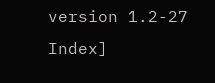version 1.2-27 Index]